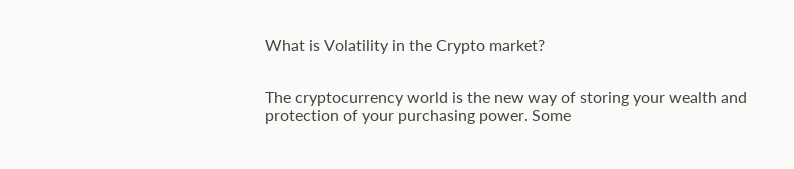What is Volatility in the Crypto market?


The cryptocurrency world is the new way of storing your wealth and protection of your purchasing power. Some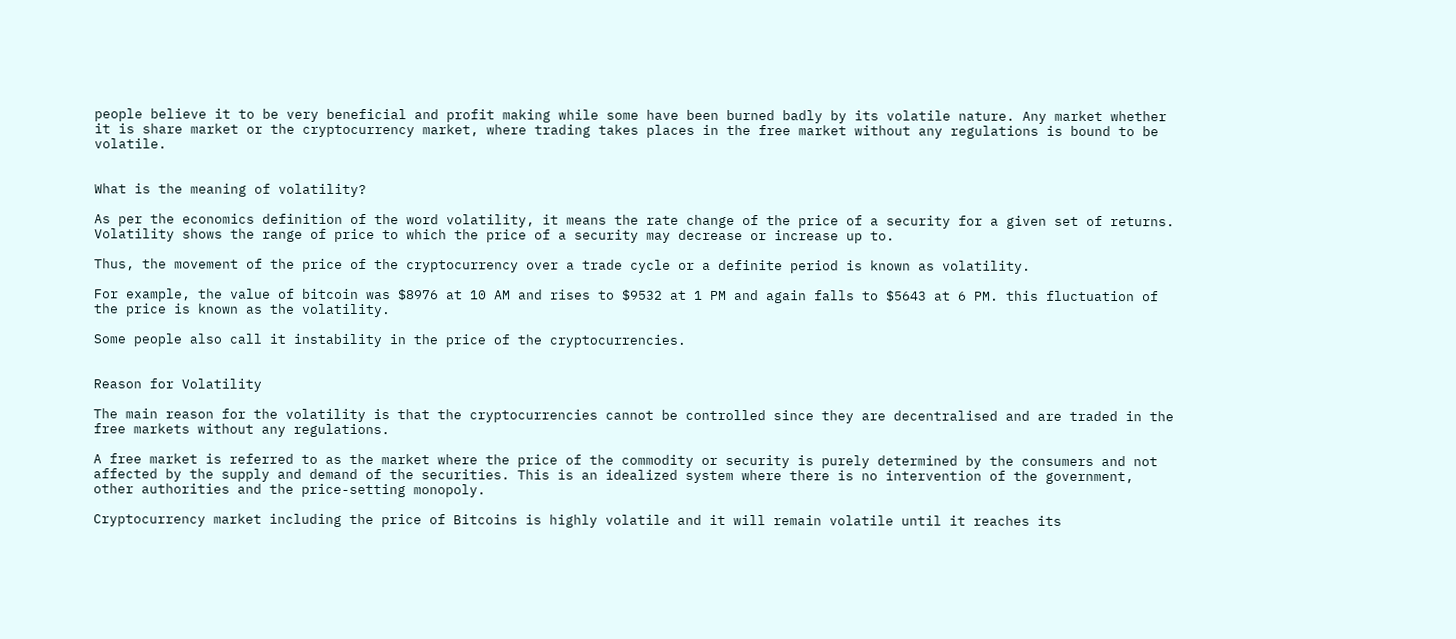people believe it to be very beneficial and profit making while some have been burned badly by its volatile nature. Any market whether it is share market or the cryptocurrency market, where trading takes places in the free market without any regulations is bound to be volatile.


What is the meaning of volatility?

As per the economics definition of the word volatility, it means the rate change of the price of a security for a given set of returns. Volatility shows the range of price to which the price of a security may decrease or increase up to.

Thus, the movement of the price of the cryptocurrency over a trade cycle or a definite period is known as volatility.

For example, the value of bitcoin was $8976 at 10 AM and rises to $9532 at 1 PM and again falls to $5643 at 6 PM. this fluctuation of the price is known as the volatility.

Some people also call it instability in the price of the cryptocurrencies.


Reason for Volatility

The main reason for the volatility is that the cryptocurrencies cannot be controlled since they are decentralised and are traded in the free markets without any regulations.

A free market is referred to as the market where the price of the commodity or security is purely determined by the consumers and not affected by the supply and demand of the securities. This is an idealized system where there is no intervention of the government, other authorities and the price-setting monopoly.

Cryptocurrency market including the price of Bitcoins is highly volatile and it will remain volatile until it reaches its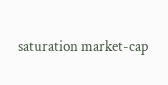saturation market-cap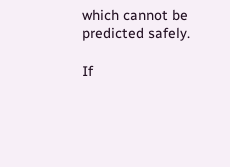which cannot be predicted safely.

If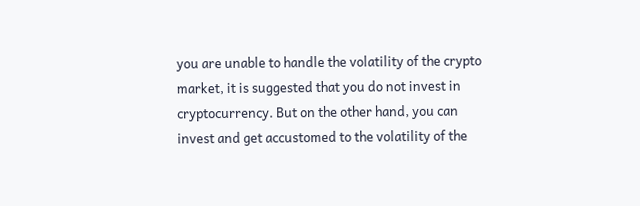you are unable to handle the volatility of the crypto market, it is suggested that you do not invest in cryptocurrency. But on the other hand, you can invest and get accustomed to the volatility of the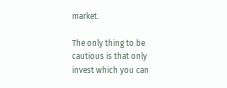market.

The only thing to be cautious is that only invest which you can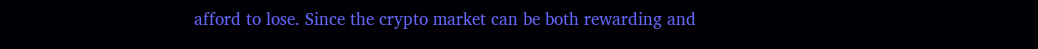afford to lose. Since the crypto market can be both rewarding and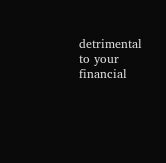detrimental to your financial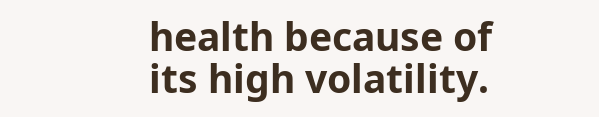health because of its high volatility.